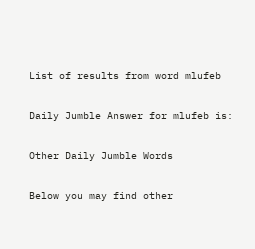List of results from word mlufeb

Daily Jumble Answer for mlufeb is:

Other Daily Jumble Words

Below you may find other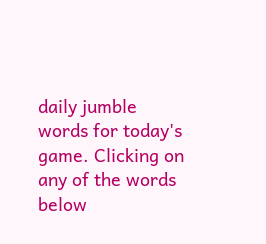daily jumble words for today's game. Clicking on any of the words below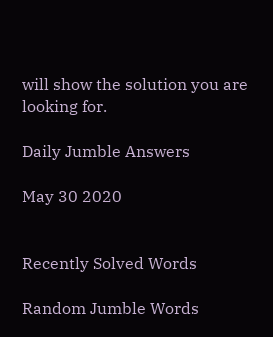will show the solution you are looking for.

Daily Jumble Answers

May 30 2020


Recently Solved Words

Random Jumble Words